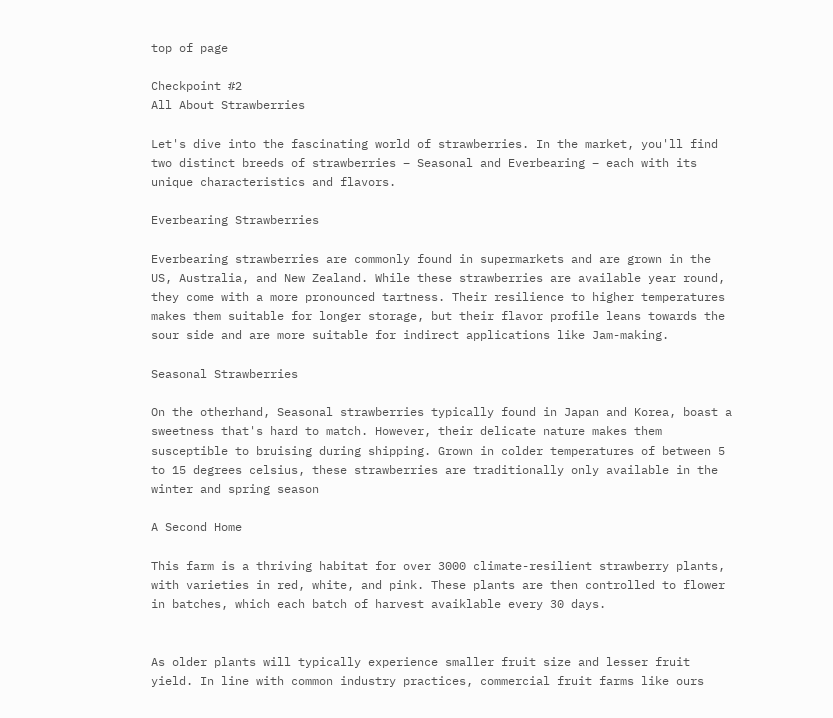top of page

Checkpoint #2
All About Strawberries

Let's dive into the fascinating world of strawberries. In the market, you'll find two distinct breeds of strawberries – Seasonal and Everbearing – each with its unique characteristics and flavors.

Everbearing Strawberries

Everbearing strawberries are commonly found in supermarkets and are grown in the US, Australia, and New Zealand. While these strawberries are available year round, they come with a more pronounced tartness. Their resilience to higher temperatures makes them suitable for longer storage, but their flavor profile leans towards the sour side and are more suitable for indirect applications like Jam-making.

Seasonal Strawberries

On the otherhand, Seasonal strawberries typically found in Japan and Korea, boast a sweetness that's hard to match. However, their delicate nature makes them susceptible to bruising during shipping. Grown in colder temperatures of between 5 to 15 degrees celsius, these strawberries are traditionally only available in the winter and spring season

A Second Home

This farm is a thriving habitat for over 3000 climate-resilient strawberry plants, with varieties in red, white, and pink. These plants are then controlled to flower in batches, which each batch of harvest avaiklable every 30 days.


As older plants will typically experience smaller fruit size and lesser fruit yield. In line with common industry practices, commercial fruit farms like ours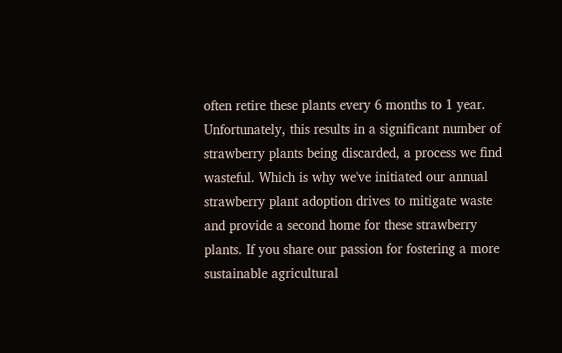often retire these plants every 6 months to 1 year. Unfortunately, this results in a significant number of strawberry plants being discarded, a process we find wasteful. Which is why we've initiated our annual strawberry plant adoption drives to mitigate waste and provide a second home for these strawberry plants. If you share our passion for fostering a more sustainable agricultural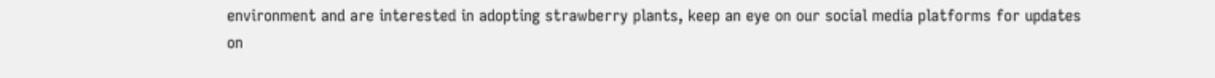environment and are interested in adopting strawberry plants, keep an eye on our social media platforms for updates on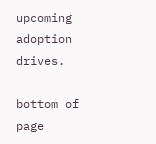upcoming adoption drives.

bottom of page